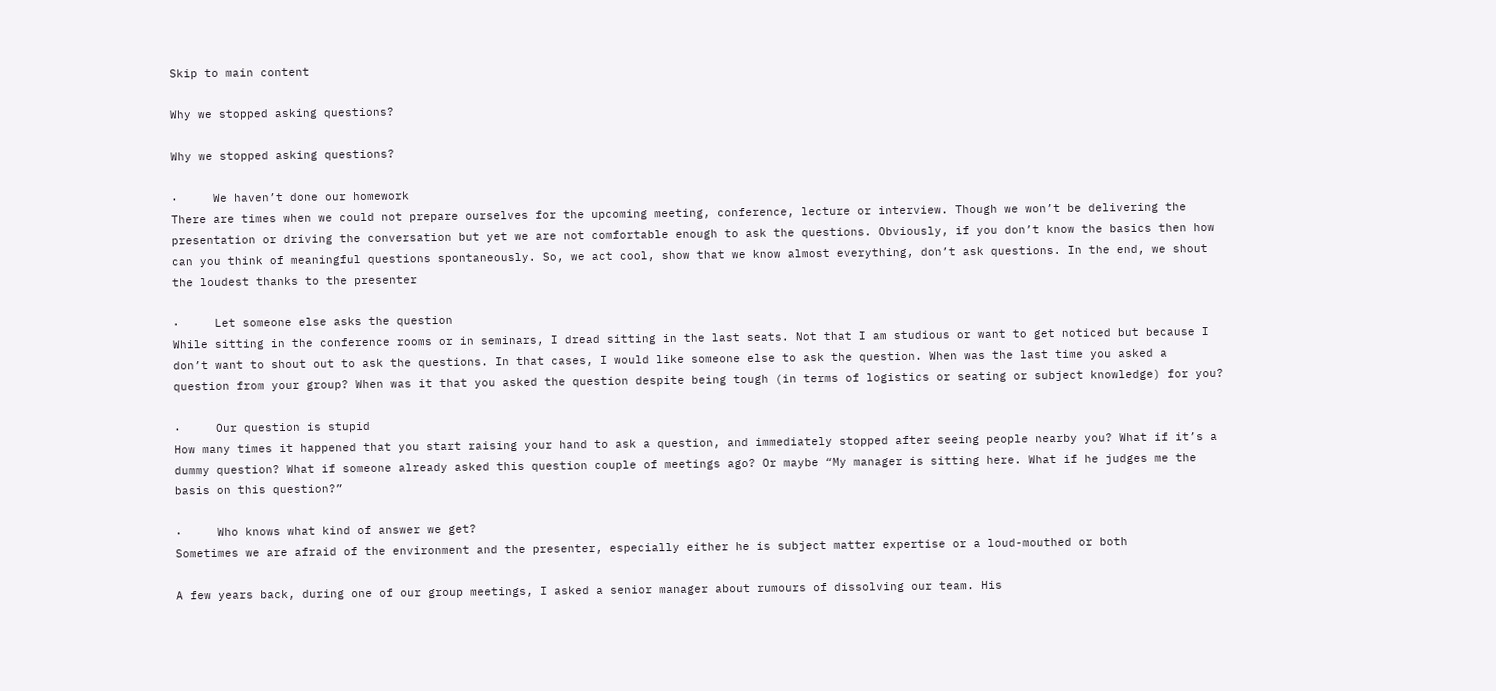Skip to main content

Why we stopped asking questions?

Why we stopped asking questions?

·     We haven’t done our homework
There are times when we could not prepare ourselves for the upcoming meeting, conference, lecture or interview. Though we won’t be delivering the presentation or driving the conversation but yet we are not comfortable enough to ask the questions. Obviously, if you don’t know the basics then how can you think of meaningful questions spontaneously. So, we act cool, show that we know almost everything, don’t ask questions. In the end, we shout the loudest thanks to the presenter

·     Let someone else asks the question
While sitting in the conference rooms or in seminars, I dread sitting in the last seats. Not that I am studious or want to get noticed but because I don’t want to shout out to ask the questions. In that cases, I would like someone else to ask the question. When was the last time you asked a question from your group? When was it that you asked the question despite being tough (in terms of logistics or seating or subject knowledge) for you?

·     Our question is stupid
How many times it happened that you start raising your hand to ask a question, and immediately stopped after seeing people nearby you? What if it’s a dummy question? What if someone already asked this question couple of meetings ago? Or maybe “My manager is sitting here. What if he judges me the basis on this question?”

·     Who knows what kind of answer we get?
Sometimes we are afraid of the environment and the presenter, especially either he is subject matter expertise or a loud-mouthed or both

A few years back, during one of our group meetings, I asked a senior manager about rumours of dissolving our team. His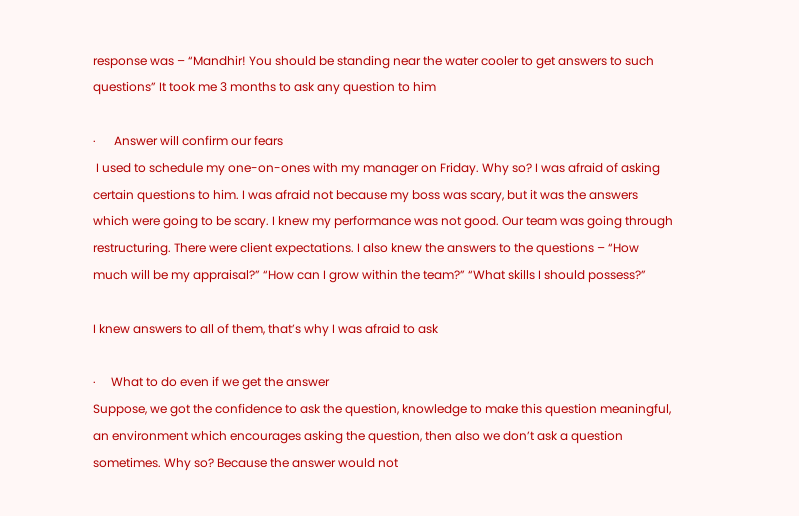response was – “Mandhir! You should be standing near the water cooler to get answers to such questions” It took me 3 months to ask any question to him

·      Answer will confirm our fears
 I used to schedule my one-on-ones with my manager on Friday. Why so? I was afraid of asking certain questions to him. I was afraid not because my boss was scary, but it was the answers which were going to be scary. I knew my performance was not good. Our team was going through restructuring. There were client expectations. I also knew the answers to the questions – “How much will be my appraisal?” “How can I grow within the team?” “What skills I should possess?”

I knew answers to all of them, that’s why I was afraid to ask

·     What to do even if we get the answer
Suppose, we got the confidence to ask the question, knowledge to make this question meaningful, an environment which encourages asking the question, then also we don’t ask a question sometimes. Why so? Because the answer would not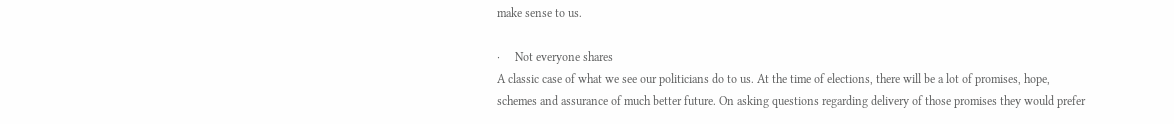make sense to us.

·     Not everyone shares
A classic case of what we see our politicians do to us. At the time of elections, there will be a lot of promises, hope, schemes and assurance of much better future. On asking questions regarding delivery of those promises they would prefer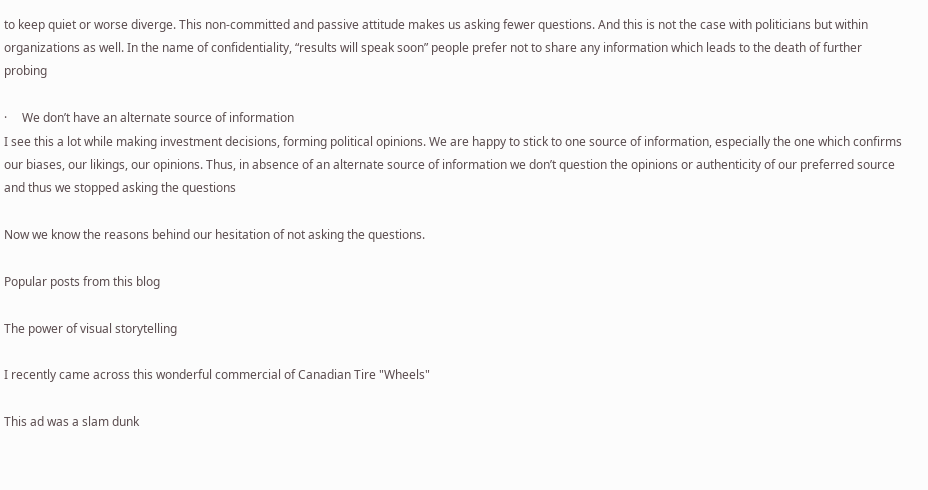to keep quiet or worse diverge. This non-committed and passive attitude makes us asking fewer questions. And this is not the case with politicians but within organizations as well. In the name of confidentiality, “results will speak soon” people prefer not to share any information which leads to the death of further probing

·     We don’t have an alternate source of information
I see this a lot while making investment decisions, forming political opinions. We are happy to stick to one source of information, especially the one which confirms our biases, our likings, our opinions. Thus, in absence of an alternate source of information we don’t question the opinions or authenticity of our preferred source and thus we stopped asking the questions

Now we know the reasons behind our hesitation of not asking the questions.

Popular posts from this blog

The power of visual storytelling

I recently came across this wonderful commercial of Canadian Tire "Wheels"

This ad was a slam dunk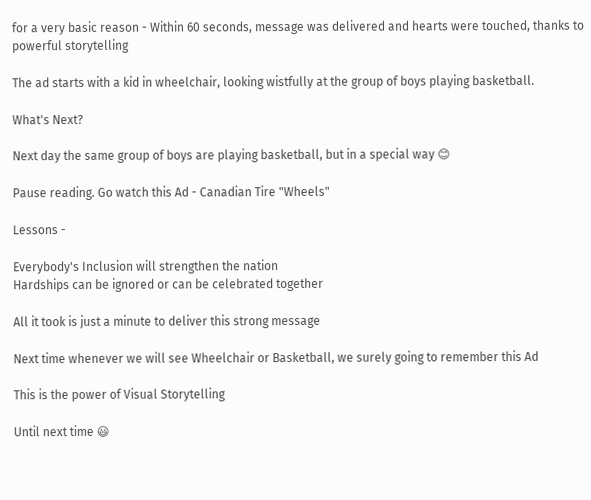for a very basic reason - Within 60 seconds, message was delivered and hearts were touched, thanks to powerful storytelling

The ad starts with a kid in wheelchair, looking wistfully at the group of boys playing basketball.

What's Next?

Next day the same group of boys are playing basketball, but in a special way 😊

Pause reading. Go watch this Ad - Canadian Tire "Wheels"

Lessons -

Everybody's Inclusion will strengthen the nation
Hardships can be ignored or can be celebrated together

All it took is just a minute to deliver this strong message

Next time whenever we will see Wheelchair or Basketball, we surely going to remember this Ad

This is the power of Visual Storytelling

Until next time 😃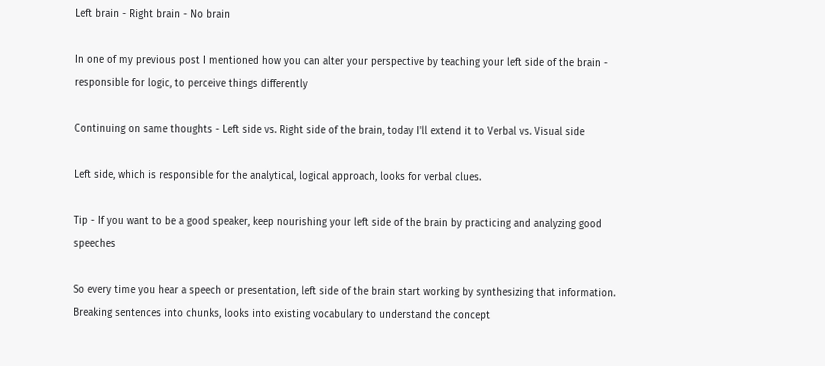Left brain - Right brain - No brain

In one of my previous post I mentioned how you can alter your perspective by teaching your left side of the brain - responsible for logic, to perceive things differently

Continuing on same thoughts - Left side vs. Right side of the brain, today I'll extend it to Verbal vs. Visual side

Left side, which is responsible for the analytical, logical approach, looks for verbal clues.

Tip - If you want to be a good speaker, keep nourishing your left side of the brain by practicing and analyzing good speeches

So every time you hear a speech or presentation, left side of the brain start working by synthesizing that information. Breaking sentences into chunks, looks into existing vocabulary to understand the concept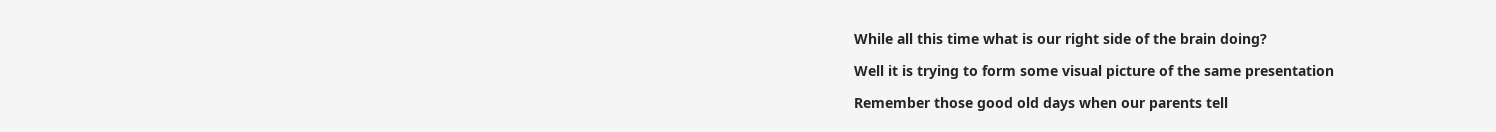While all this time what is our right side of the brain doing?

Well it is trying to form some visual picture of the same presentation

Remember those good old days when our parents tell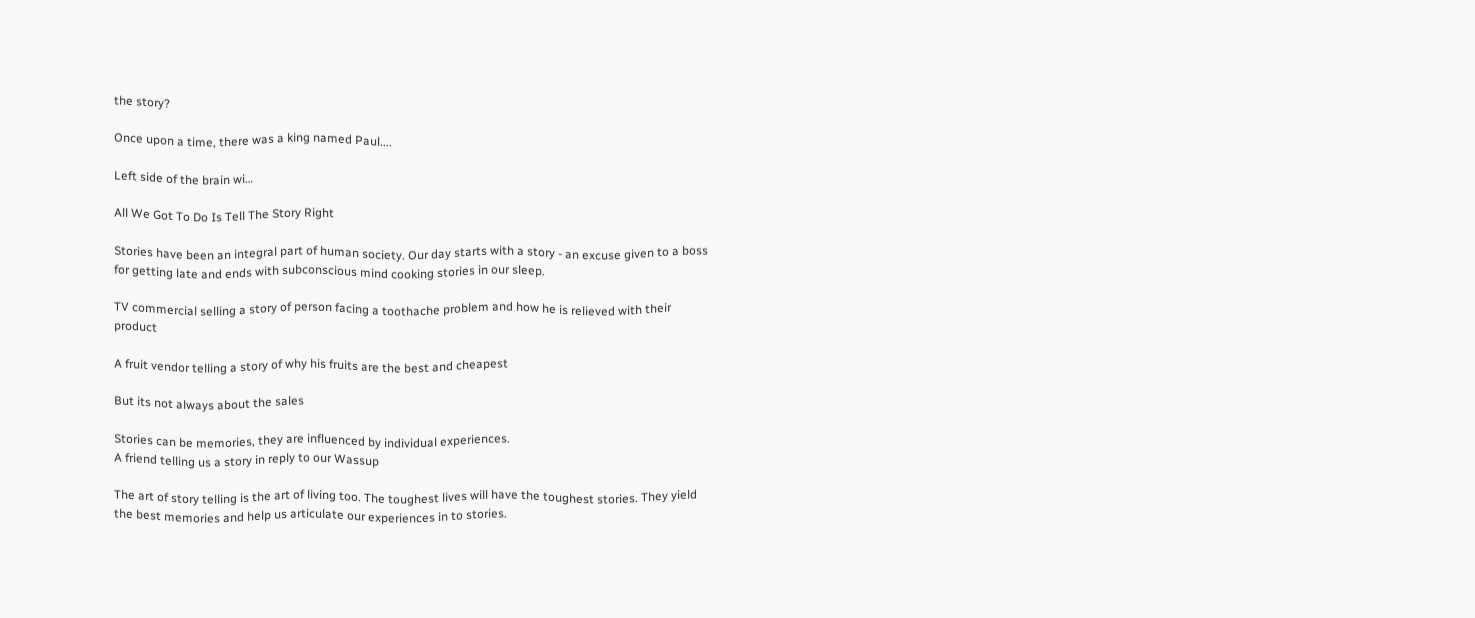the story?

Once upon a time, there was a king named Paul....

Left side of the brain wi…

All We Got To Do Is Tell The Story Right

Stories have been an integral part of human society. Our day starts with a story - an excuse given to a boss for getting late and ends with subconscious mind cooking stories in our sleep.

TV commercial selling a story of person facing a toothache problem and how he is relieved with their product

A fruit vendor telling a story of why his fruits are the best and cheapest

But its not always about the sales

Stories can be memories, they are influenced by individual experiences.
A friend telling us a story in reply to our Wassup

The art of story telling is the art of living too. The toughest lives will have the toughest stories. They yield the best memories and help us articulate our experiences in to stories.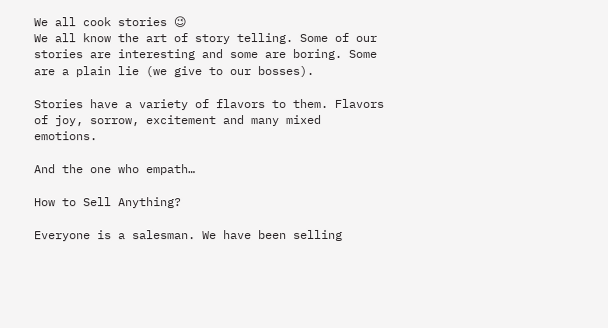We all cook stories 😉
We all know the art of story telling. Some of our stories are interesting and some are boring. Some are a plain lie (we give to our bosses).

Stories have a variety of flavors to them. Flavors of joy, sorrow, excitement and many mixed emotions.

And the one who empath…

How to Sell Anything?

Everyone is a salesman. We have been selling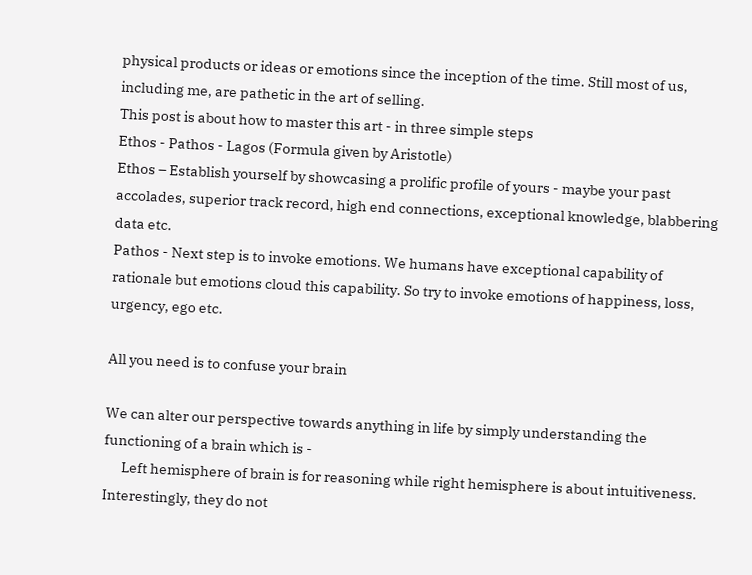physical products or ideas or emotions since the inception of the time. Still most of us, including me, are pathetic in the art of selling.
This post is about how to master this art - in three simple steps
Ethos - Pathos - Lagos (Formula given by Aristotle)
Ethos – Establish yourself by showcasing a prolific profile of yours - maybe your past accolades, superior track record, high end connections, exceptional knowledge, blabbering data etc.
Pathos - Next step is to invoke emotions. We humans have exceptional capability of rationale but emotions cloud this capability. So try to invoke emotions of happiness, loss, urgency, ego etc.

All you need is to confuse your brain

We can alter our perspective towards anything in life by simply understanding the functioning of a brain which is -
      Left hemisphere of brain is for reasoning while right hemisphere is about intuitiveness. Interestingly, they do not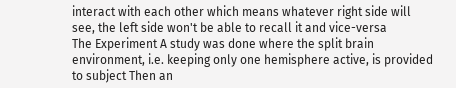interact with each other which means whatever right side will see, the left side won't be able to recall it and vice-versa
The Experiment A study was done where the split brain environment, i.e. keeping only one hemisphere active, is provided to subject Then an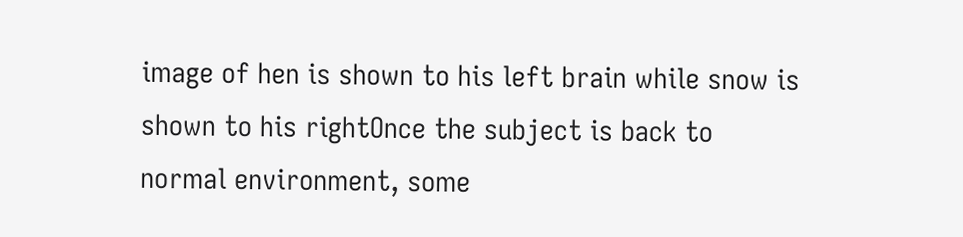image of hen is shown to his left brain while snow is shown to his rightOnce the subject is back to normal environment, some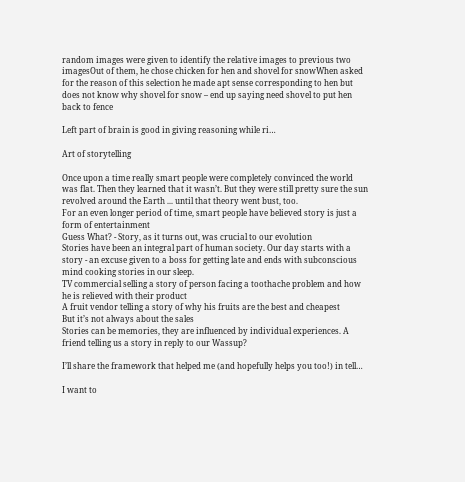random images were given to identify the relative images to previous two imagesOut of them, he chose chicken for hen and shovel for snowWhen asked for the reason of this selection he made apt sense corresponding to hen but does not know why shovel for snow – end up saying need shovel to put hen back to fence

Left part of brain is good in giving reasoning while ri…

Art of storytelling

Once upon a time really smart people were completely convinced the world was flat. Then they learned that it wasn’t. But they were still pretty sure the sun revolved around the Earth ... until that theory went bust, too.
For an even longer period of time, smart people have believed story is just a form of entertainment
Guess What? - Story, as it turns out, was crucial to our evolution
Stories have been an integral part of human society. Our day starts with a story - an excuse given to a boss for getting late and ends with subconscious mind cooking stories in our sleep.
TV commercial selling a story of person facing a toothache problem and how he is relieved with their product
A fruit vendor telling a story of why his fruits are the best and cheapest
But it’s not always about the sales
Stories can be memories, they are influenced by individual experiences. A friend telling us a story in reply to our Wassup?

I’ll share the framework that helped me (and hopefully helps you too!) in tell…

I want to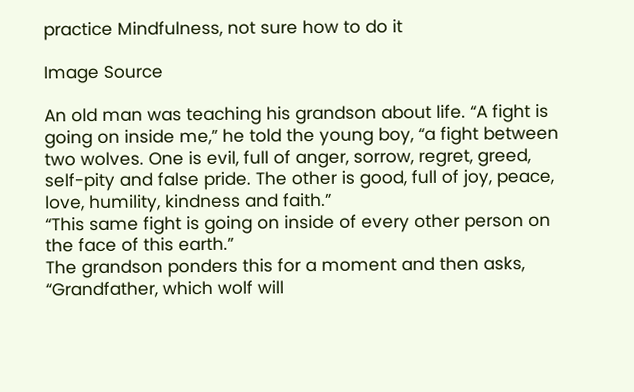practice Mindfulness, not sure how to do it

Image Source

An old man was teaching his grandson about life. “A fight is going on inside me,” he told the young boy, “a fight between two wolves. One is evil, full of anger, sorrow, regret, greed, self-pity and false pride. The other is good, full of joy, peace, love, humility, kindness and faith.”
“This same fight is going on inside of every other person on the face of this earth.”
The grandson ponders this for a moment and then asks, “Grandfather, which wolf will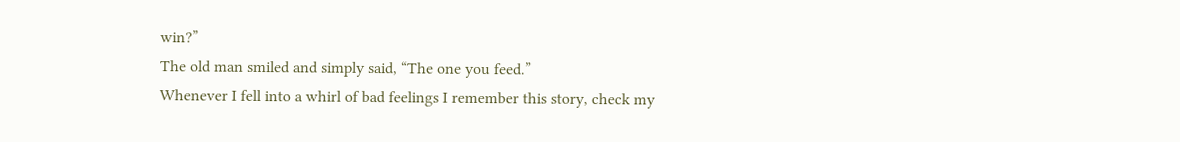win?”
The old man smiled and simply said, “The one you feed.”
Whenever I fell into a whirl of bad feelings I remember this story, check my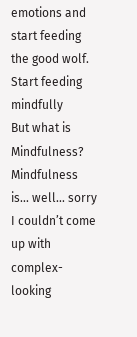emotions and start feeding the good wolf. Start feeding mindfully
But what is Mindfulness?
Mindfulness is... well... sorry I couldn’t come up with complex-looking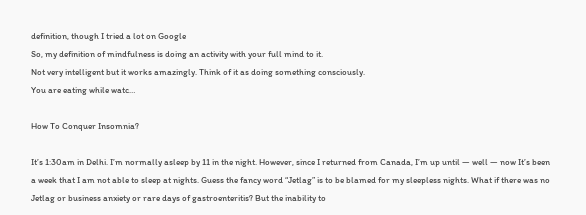definition, though I tried a lot on Google
So, my definition of mindfulness is doing an activity with your full mind to it.
Not very intelligent but it works amazingly. Think of it as doing something consciously.
You are eating while watc…

How To Conquer Insomnia?

It’s 1:30am in Delhi. I’m normally asleep by 11 in the night. However, since I returned from Canada, I’m up until — well — now It’s been a week that I am not able to sleep at nights. Guess the fancy word “Jetlag” is to be blamed for my sleepless nights. What if there was no Jetlag or business anxiety or rare days of gastroenteritis? But the inability to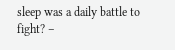sleep was a daily battle to fight? –